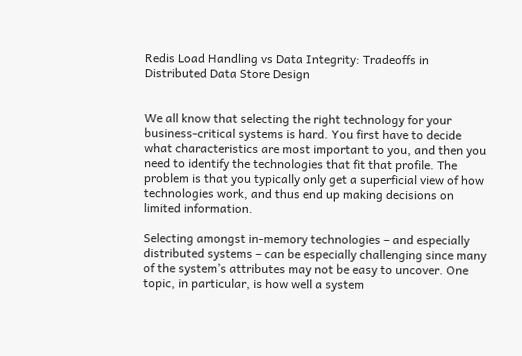Redis Load Handling vs Data Integrity: Tradeoffs in Distributed Data Store Design


We all know that selecting the right technology for your business-critical systems is hard. You first have to decide what characteristics are most important to you, and then you need to identify the technologies that fit that profile. The problem is that you typically only get a superficial view of how technologies work, and thus end up making decisions on limited information.

Selecting amongst in-memory technologies – and especially distributed systems – can be especially challenging since many of the system’s attributes may not be easy to uncover. One topic, in particular, is how well a system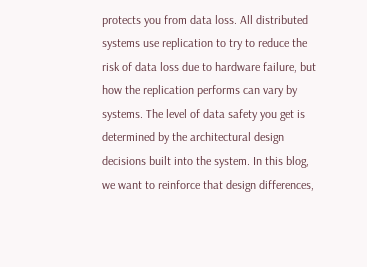protects you from data loss. All distributed systems use replication to try to reduce the risk of data loss due to hardware failure, but how the replication performs can vary by systems. The level of data safety you get is determined by the architectural design decisions built into the system. In this blog, we want to reinforce that design differences,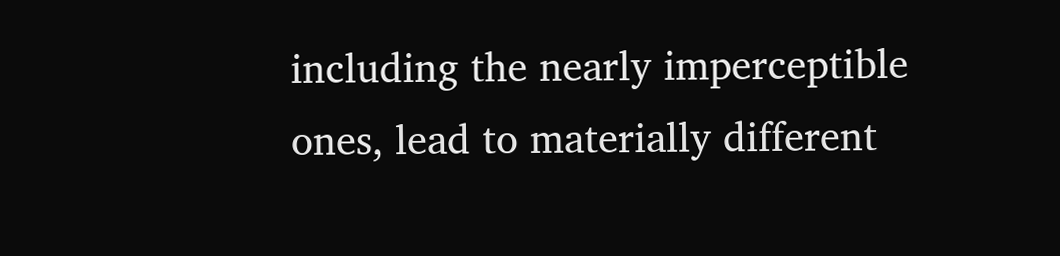including the nearly imperceptible ones, lead to materially different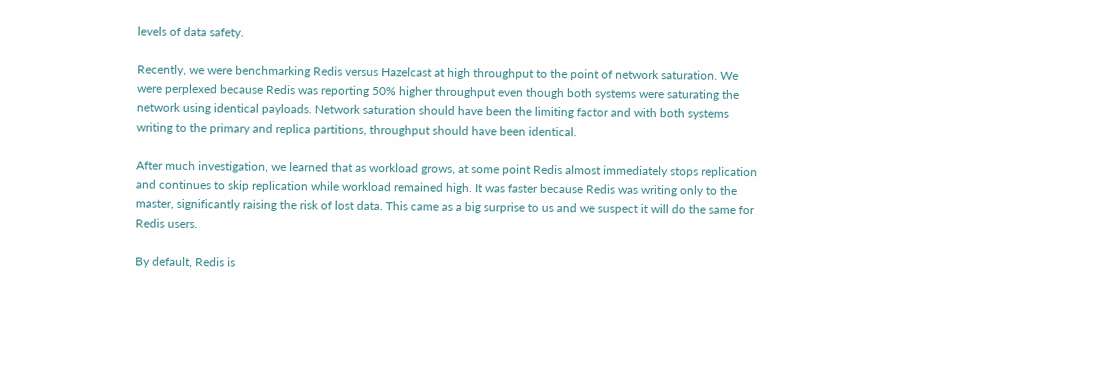levels of data safety.

Recently, we were benchmarking Redis versus Hazelcast at high throughput to the point of network saturation. We were perplexed because Redis was reporting 50% higher throughput even though both systems were saturating the network using identical payloads. Network saturation should have been the limiting factor and with both systems writing to the primary and replica partitions, throughput should have been identical.

After much investigation, we learned that as workload grows, at some point Redis almost immediately stops replication and continues to skip replication while workload remained high. It was faster because Redis was writing only to the master, significantly raising the risk of lost data. This came as a big surprise to us and we suspect it will do the same for Redis users.

By default, Redis is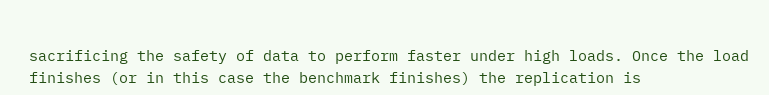sacrificing the safety of data to perform faster under high loads. Once the load finishes (or in this case the benchmark finishes) the replication is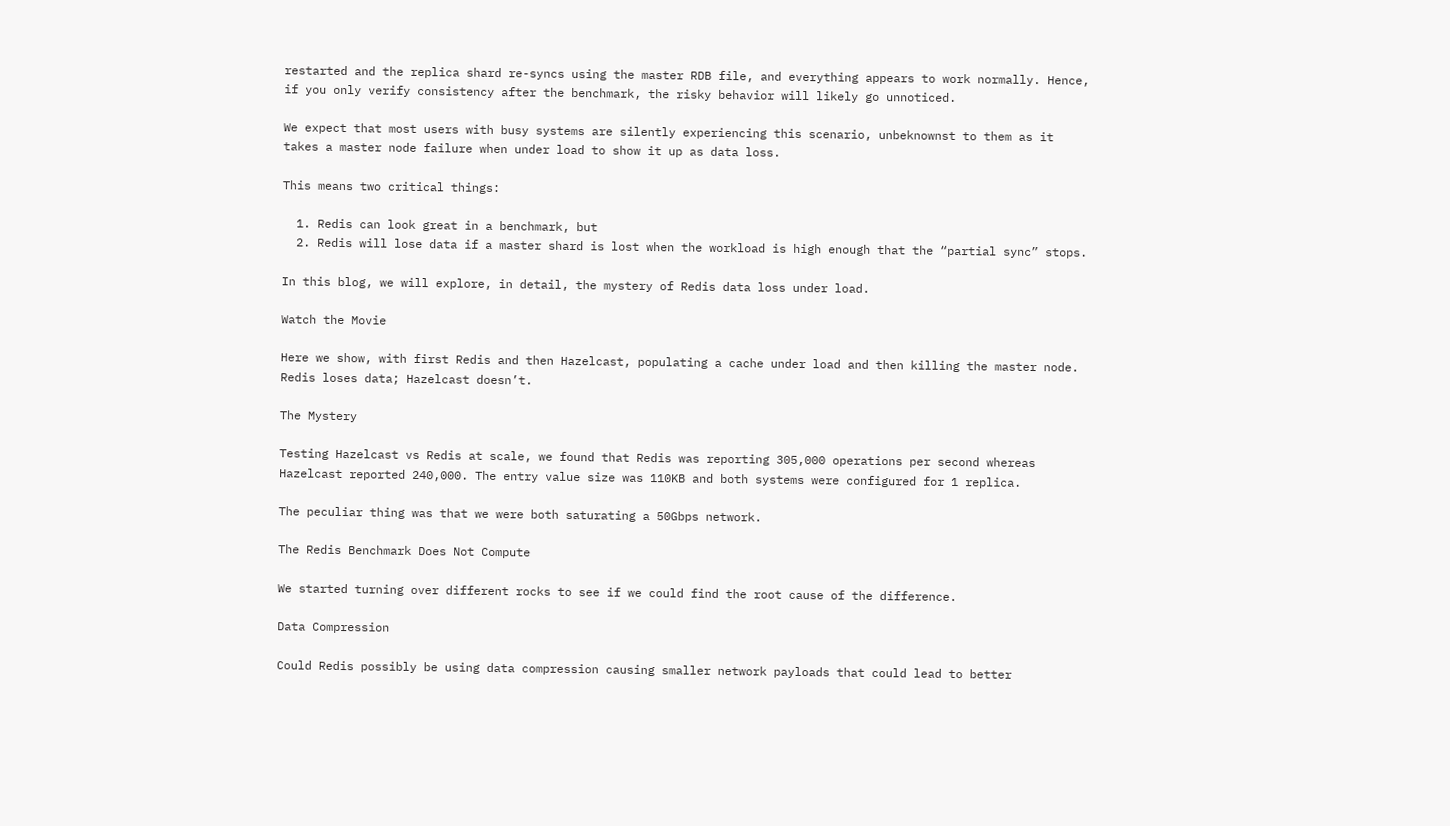restarted and the replica shard re-syncs using the master RDB file, and everything appears to work normally. Hence, if you only verify consistency after the benchmark, the risky behavior will likely go unnoticed.

We expect that most users with busy systems are silently experiencing this scenario, unbeknownst to them as it takes a master node failure when under load to show it up as data loss.

This means two critical things:

  1. Redis can look great in a benchmark, but
  2. Redis will lose data if a master shard is lost when the workload is high enough that the “partial sync” stops.

In this blog, we will explore, in detail, the mystery of Redis data loss under load.

Watch the Movie

Here we show, with first Redis and then Hazelcast, populating a cache under load and then killing the master node. Redis loses data; Hazelcast doesn’t.

The Mystery

Testing Hazelcast vs Redis at scale, we found that Redis was reporting 305,000 operations per second whereas Hazelcast reported 240,000. The entry value size was 110KB and both systems were configured for 1 replica.

The peculiar thing was that we were both saturating a 50Gbps network.

The Redis Benchmark Does Not Compute

We started turning over different rocks to see if we could find the root cause of the difference.

Data Compression

Could Redis possibly be using data compression causing smaller network payloads that could lead to better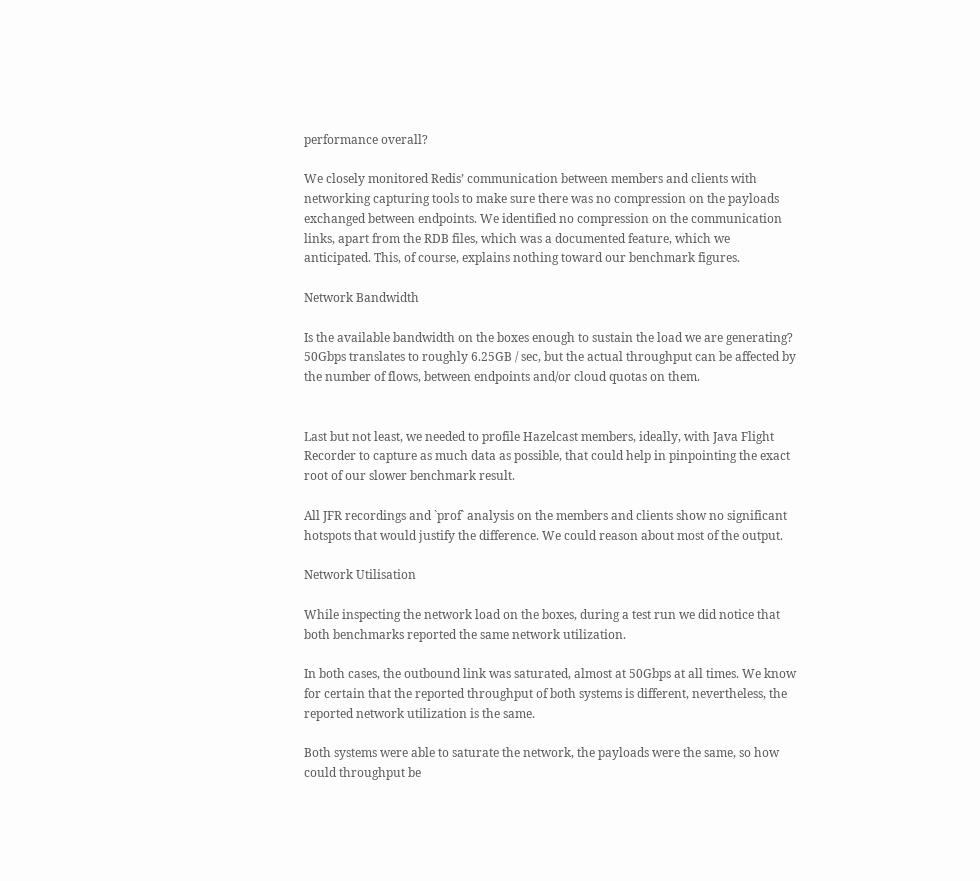performance overall?

We closely monitored Redis’ communication between members and clients with networking capturing tools to make sure there was no compression on the payloads exchanged between endpoints. We identified no compression on the communication links, apart from the RDB files, which was a documented feature, which we anticipated. This, of course, explains nothing toward our benchmark figures.

Network Bandwidth

Is the available bandwidth on the boxes enough to sustain the load we are generating? 50Gbps translates to roughly 6.25GB / sec, but the actual throughput can be affected by the number of flows, between endpoints and/or cloud quotas on them.


Last but not least, we needed to profile Hazelcast members, ideally, with Java Flight Recorder to capture as much data as possible, that could help in pinpointing the exact root of our slower benchmark result.

All JFR recordings and `prof` analysis on the members and clients show no significant hotspots that would justify the difference. We could reason about most of the output.

Network Utilisation

While inspecting the network load on the boxes, during a test run we did notice that both benchmarks reported the same network utilization.

In both cases, the outbound link was saturated, almost at 50Gbps at all times. We know for certain that the reported throughput of both systems is different, nevertheless, the reported network utilization is the same.

Both systems were able to saturate the network, the payloads were the same, so how could throughput be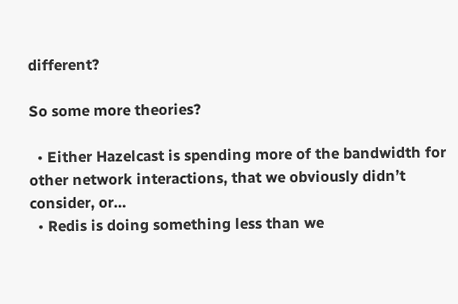different?

So some more theories?

  • Either Hazelcast is spending more of the bandwidth for other network interactions, that we obviously didn’t consider, or…
  • Redis is doing something less than we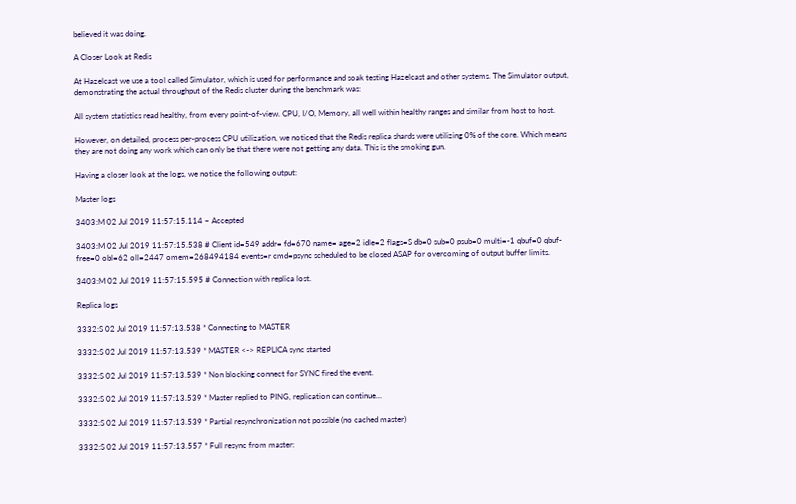believed it was doing.

A Closer Look at Redis

At Hazelcast we use a tool called Simulator, which is used for performance and soak testing Hazelcast and other systems. The Simulator output, demonstrating the actual throughput of the Redis cluster during the benchmark was:

All system statistics read healthy, from every point-of-view. CPU, I/O, Memory, all well within healthy ranges and similar from host to host.

However, on detailed, process per-process CPU utilization, we noticed that the Redis replica shards were utilizing 0% of the core. Which means they are not doing any work which can only be that there were not getting any data. This is the smoking gun.

Having a closer look at the logs, we notice the following output:

Master logs

3403:M 02 Jul 2019 11:57:15.114 – Accepted

3403:M 02 Jul 2019 11:57:15.538 # Client id=549 addr= fd=670 name= age=2 idle=2 flags=S db=0 sub=0 psub=0 multi=-1 qbuf=0 qbuf-free=0 obl=62 oll=2447 omem=268494184 events=r cmd=psync scheduled to be closed ASAP for overcoming of output buffer limits.

3403:M 02 Jul 2019 11:57:15.595 # Connection with replica lost.

Replica logs

3332:S 02 Jul 2019 11:57:13.538 * Connecting to MASTER

3332:S 02 Jul 2019 11:57:13.539 * MASTER <-> REPLICA sync started

3332:S 02 Jul 2019 11:57:13.539 * Non blocking connect for SYNC fired the event.

3332:S 02 Jul 2019 11:57:13.539 * Master replied to PING, replication can continue…

3332:S 02 Jul 2019 11:57:13.539 * Partial resynchronization not possible (no cached master)

3332:S 02 Jul 2019 11:57:13.557 * Full resync from master: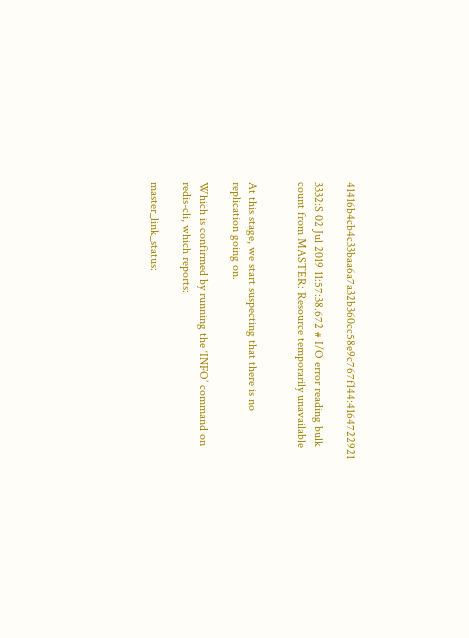41416b4cb4c33baa6a7a32b360cc58e9c767f144:4164722921

3332:S 02 Jul 2019 11:57:38.672 # I/O error reading bulk count from MASTER: Resource temporarily unavailable


At this stage, we start suspecting that there is no replication going on.

Which is confirmed by running the ‘INFO’ command on redis-cli, which reports:

master_link_status: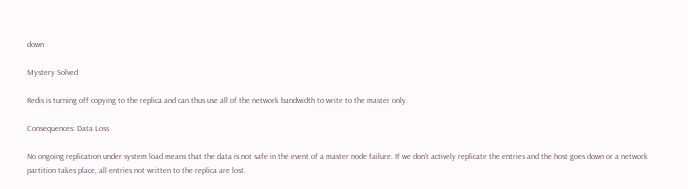down

Mystery Solved

Redis is turning off copying to the replica and can thus use all of the network bandwidth to write to the master only.

Consequences: Data Loss

No ongoing replication under system load means that the data is not safe in the event of a master node failure. If we don’t actively replicate the entries and the host goes down or a network partition takes place, all entries not written to the replica are lost.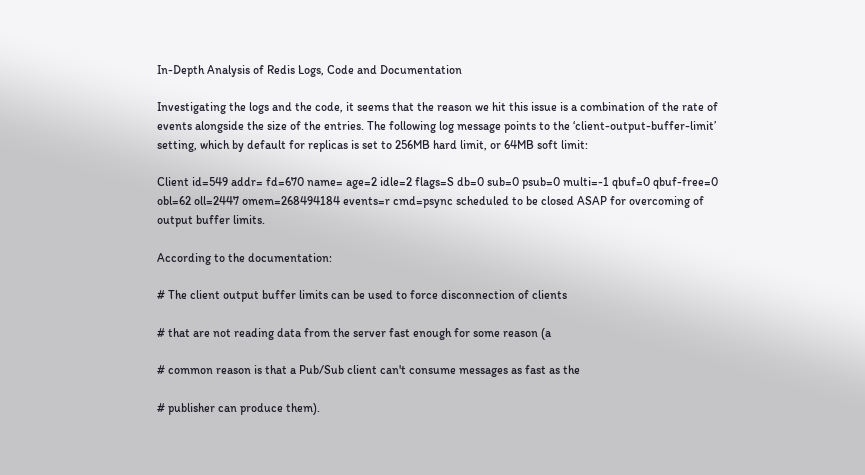In-Depth Analysis of Redis Logs, Code and Documentation

Investigating the logs and the code, it seems that the reason we hit this issue is a combination of the rate of events alongside the size of the entries. The following log message points to the ‘client-output-buffer-limit’ setting, which by default for replicas is set to 256MB hard limit, or 64MB soft limit:

Client id=549 addr= fd=670 name= age=2 idle=2 flags=S db=0 sub=0 psub=0 multi=-1 qbuf=0 qbuf-free=0 obl=62 oll=2447 omem=268494184 events=r cmd=psync scheduled to be closed ASAP for overcoming of output buffer limits.

According to the documentation:

# The client output buffer limits can be used to force disconnection of clients

# that are not reading data from the server fast enough for some reason (a

# common reason is that a Pub/Sub client can't consume messages as fast as the

# publisher can produce them).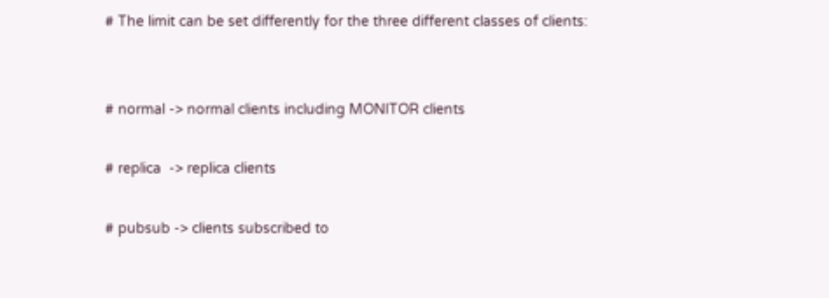# The limit can be set differently for the three different classes of clients:


# normal -> normal clients including MONITOR clients

# replica  -> replica clients

# pubsub -> clients subscribed to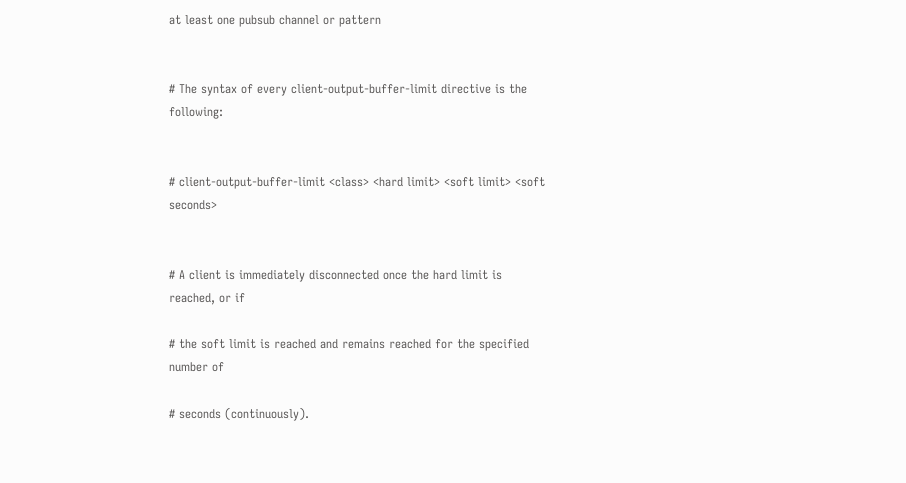at least one pubsub channel or pattern


# The syntax of every client-output-buffer-limit directive is the following:


# client-output-buffer-limit <class> <hard limit> <soft limit> <soft seconds>


# A client is immediately disconnected once the hard limit is reached, or if

# the soft limit is reached and remains reached for the specified number of

# seconds (continuously).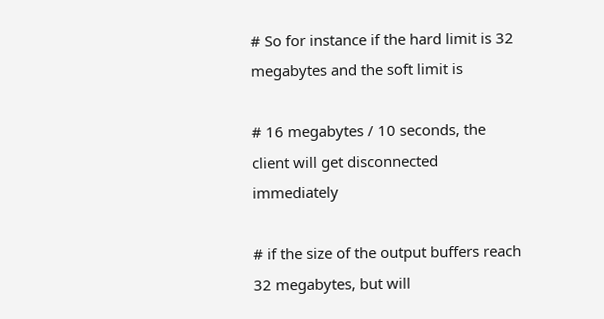# So for instance if the hard limit is 32 megabytes and the soft limit is

# 16 megabytes / 10 seconds, the client will get disconnected immediately

# if the size of the output buffers reach 32 megabytes, but will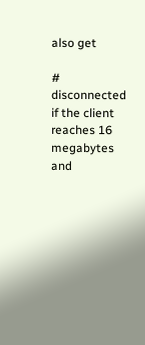also get

# disconnected if the client reaches 16 megabytes and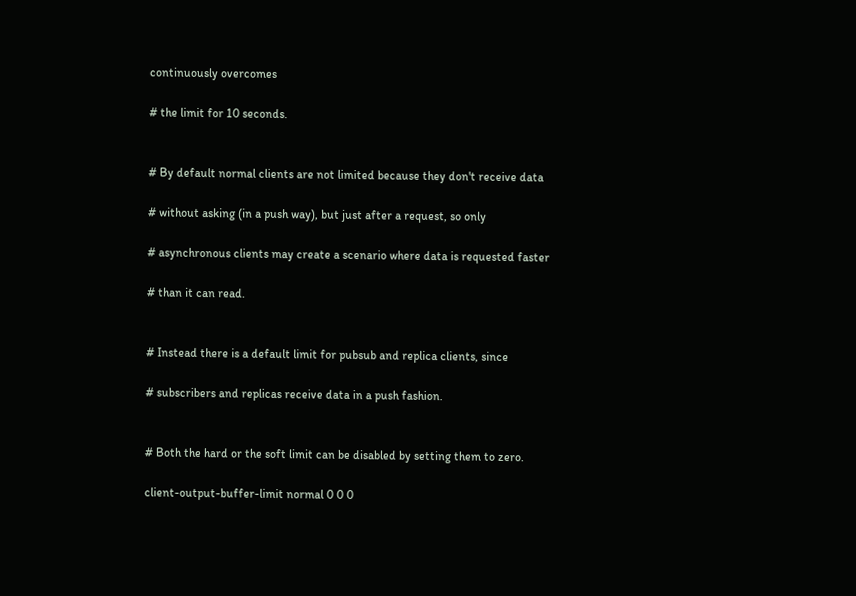continuously overcomes

# the limit for 10 seconds.


# By default normal clients are not limited because they don't receive data

# without asking (in a push way), but just after a request, so only

# asynchronous clients may create a scenario where data is requested faster

# than it can read.


# Instead there is a default limit for pubsub and replica clients, since

# subscribers and replicas receive data in a push fashion.


# Both the hard or the soft limit can be disabled by setting them to zero.

client-output-buffer-limit normal 0 0 0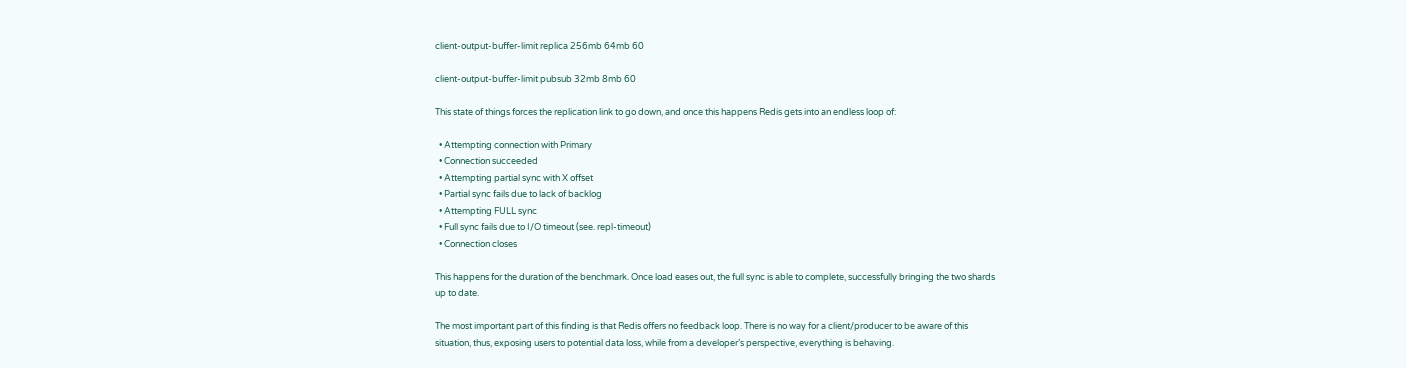client-output-buffer-limit replica 256mb 64mb 60

client-output-buffer-limit pubsub 32mb 8mb 60

This state of things forces the replication link to go down, and once this happens Redis gets into an endless loop of:

  • Attempting connection with Primary
  • Connection succeeded
  • Attempting partial sync with X offset
  • Partial sync fails due to lack of backlog
  • Attempting FULL sync
  • Full sync fails due to I/O timeout (see. repl-timeout)
  • Connection closes

This happens for the duration of the benchmark. Once load eases out, the full sync is able to complete, successfully bringing the two shards up to date.

The most important part of this finding is that Redis offers no feedback loop. There is no way for a client/producer to be aware of this situation, thus, exposing users to potential data loss, while from a developer’s perspective, everything is behaving.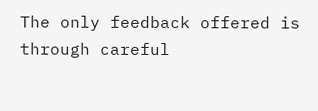The only feedback offered is through careful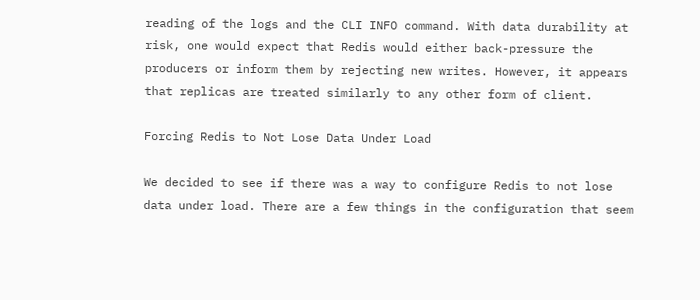reading of the logs and the CLI INFO command. With data durability at risk, one would expect that Redis would either back-pressure the producers or inform them by rejecting new writes. However, it appears that replicas are treated similarly to any other form of client.

Forcing Redis to Not Lose Data Under Load

We decided to see if there was a way to configure Redis to not lose data under load. There are a few things in the configuration that seem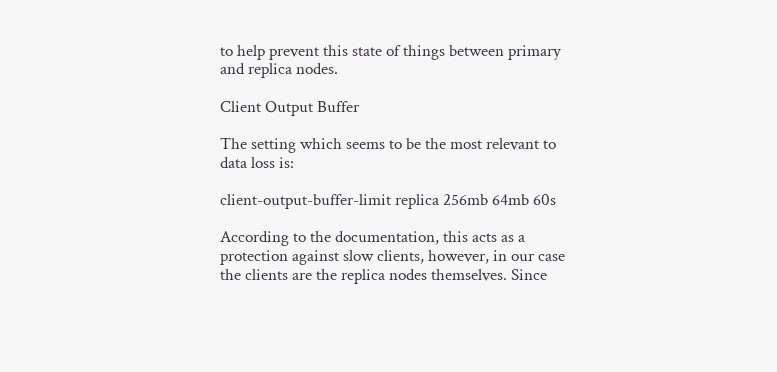to help prevent this state of things between primary and replica nodes.

Client Output Buffer

The setting which seems to be the most relevant to data loss is:

client-output-buffer-limit replica 256mb 64mb 60s

According to the documentation, this acts as a protection against slow clients, however, in our case the clients are the replica nodes themselves. Since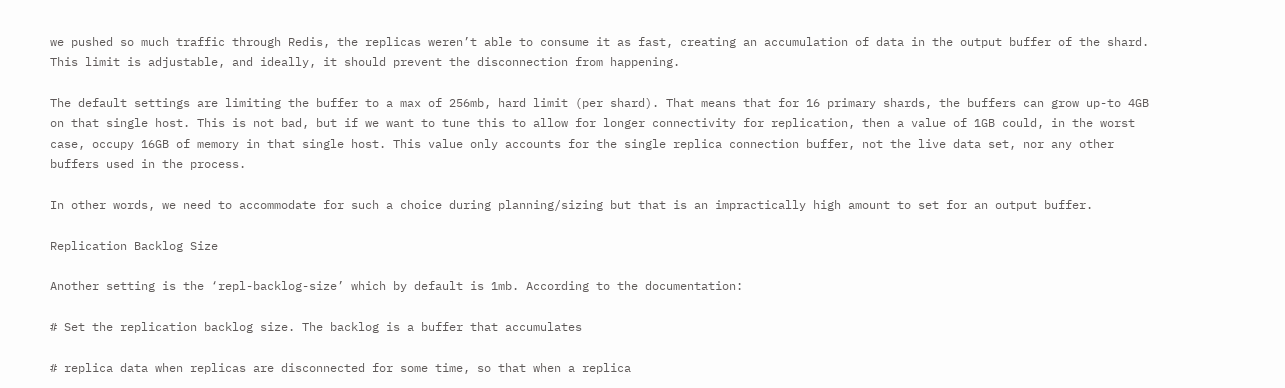we pushed so much traffic through Redis, the replicas weren’t able to consume it as fast, creating an accumulation of data in the output buffer of the shard. This limit is adjustable, and ideally, it should prevent the disconnection from happening.

The default settings are limiting the buffer to a max of 256mb, hard limit (per shard). That means that for 16 primary shards, the buffers can grow up-to 4GB on that single host. This is not bad, but if we want to tune this to allow for longer connectivity for replication, then a value of 1GB could, in the worst case, occupy 16GB of memory in that single host. This value only accounts for the single replica connection buffer, not the live data set, nor any other buffers used in the process.

In other words, we need to accommodate for such a choice during planning/sizing but that is an impractically high amount to set for an output buffer.

Replication Backlog Size

Another setting is the ‘repl-backlog-size’ which by default is 1mb. According to the documentation:

# Set the replication backlog size. The backlog is a buffer that accumulates

# replica data when replicas are disconnected for some time, so that when a replica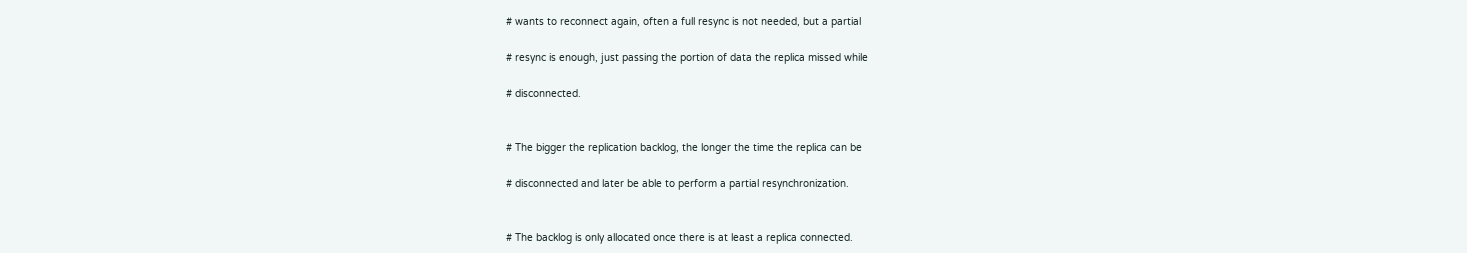# wants to reconnect again, often a full resync is not needed, but a partial

# resync is enough, just passing the portion of data the replica missed while

# disconnected.


# The bigger the replication backlog, the longer the time the replica can be

# disconnected and later be able to perform a partial resynchronization.


# The backlog is only allocated once there is at least a replica connected.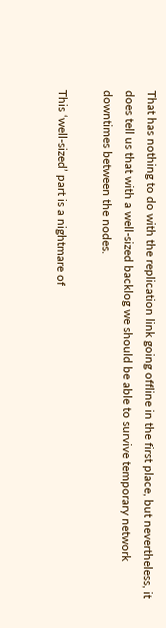That has nothing to do with the replication link going offline in the first place, but nevertheless, it does tell us that with a well-sized backlog we should be able to survive temporary network downtimes between the nodes.

This ‘well-sized’ part is a nightmare of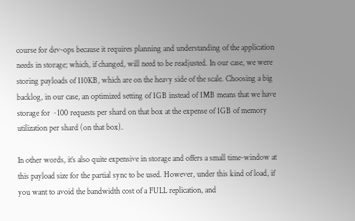course for dev-ops because it requires planning and understanding of the application needs in storage; which, if changed, will need to be readjusted. In our case, we were storing payloads of 110KB, which are on the heavy side of the scale. Choosing a big backlog, in our case, an optimized setting of 1GB instead of 1MB means that we have storage for ~100 requests per shard on that box at the expense of 1GB of memory utilization per shard (on that box).

In other words, it’s also quite expensive in storage and offers a small time-window at this payload size for the partial sync to be used. However, under this kind of load, if you want to avoid the bandwidth cost of a FULL replication, and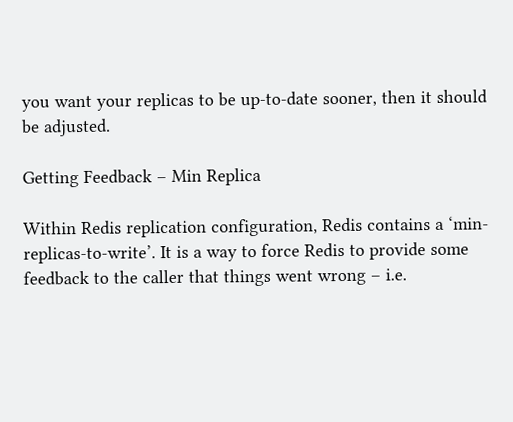you want your replicas to be up-to-date sooner, then it should be adjusted.

Getting Feedback – Min Replica

Within Redis replication configuration, Redis contains a ‘min-replicas-to-write’. It is a way to force Redis to provide some feedback to the caller that things went wrong – i.e.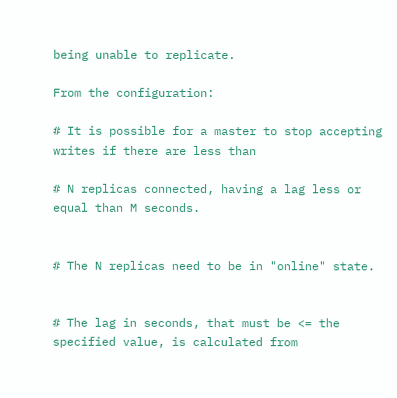being unable to replicate.

From the configuration:

# It is possible for a master to stop accepting writes if there are less than

# N replicas connected, having a lag less or equal than M seconds.


# The N replicas need to be in "online" state.


# The lag in seconds, that must be <= the specified value, is calculated from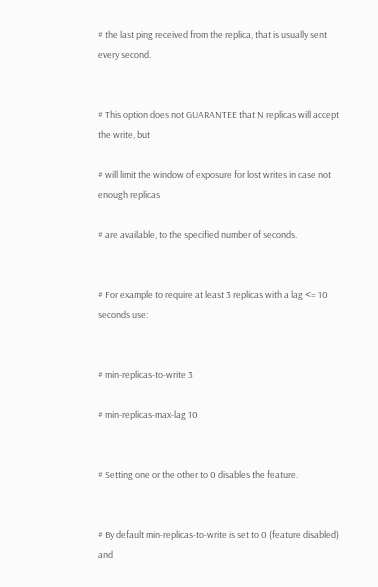# the last ping received from the replica, that is usually sent every second.


# This option does not GUARANTEE that N replicas will accept the write, but

# will limit the window of exposure for lost writes in case not enough replicas

# are available, to the specified number of seconds.


# For example to require at least 3 replicas with a lag <= 10 seconds use:


# min-replicas-to-write 3

# min-replicas-max-lag 10


# Setting one or the other to 0 disables the feature.


# By default min-replicas-to-write is set to 0 (feature disabled) and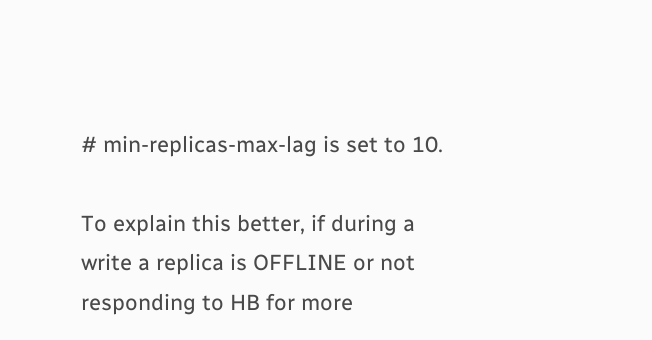# min-replicas-max-lag is set to 10.

To explain this better, if during a write a replica is OFFLINE or not responding to HB for more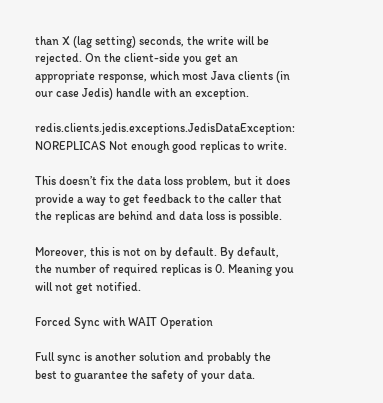than X (lag setting) seconds, the write will be rejected. On the client-side you get an appropriate response, which most Java clients (in our case Jedis) handle with an exception.

redis.clients.jedis.exceptions.JedisDataException: NOREPLICAS Not enough good replicas to write.

This doesn’t fix the data loss problem, but it does provide a way to get feedback to the caller that the replicas are behind and data loss is possible.

Moreover, this is not on by default. By default, the number of required replicas is 0. Meaning you will not get notified.

Forced Sync with WAIT Operation

Full sync is another solution and probably the best to guarantee the safety of your data.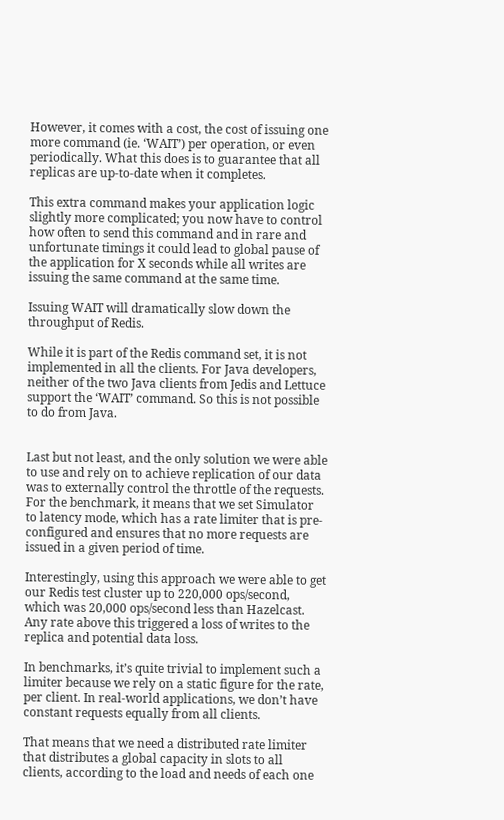However, it comes with a cost, the cost of issuing one more command (ie. ‘WAIT’) per operation, or even periodically. What this does is to guarantee that all replicas are up-to-date when it completes.

This extra command makes your application logic slightly more complicated; you now have to control how often to send this command and in rare and unfortunate timings it could lead to global pause of the application for X seconds while all writes are issuing the same command at the same time.

Issuing WAIT will dramatically slow down the throughput of Redis.

While it is part of the Redis command set, it is not implemented in all the clients. For Java developers, neither of the two Java clients from Jedis and Lettuce support the ‘WAIT’ command. So this is not possible to do from Java.


Last but not least, and the only solution we were able to use and rely on to achieve replication of our data was to externally control the throttle of the requests. For the benchmark, it means that we set Simulator to latency mode, which has a rate limiter that is pre-configured and ensures that no more requests are issued in a given period of time.

Interestingly, using this approach we were able to get our Redis test cluster up to 220,000 ops/second, which was 20,000 ops/second less than Hazelcast. Any rate above this triggered a loss of writes to the replica and potential data loss.

In benchmarks, it’s quite trivial to implement such a limiter because we rely on a static figure for the rate, per client. In real-world applications, we don’t have constant requests equally from all clients.

That means that we need a distributed rate limiter that distributes a global capacity in slots to all clients, according to the load and needs of each one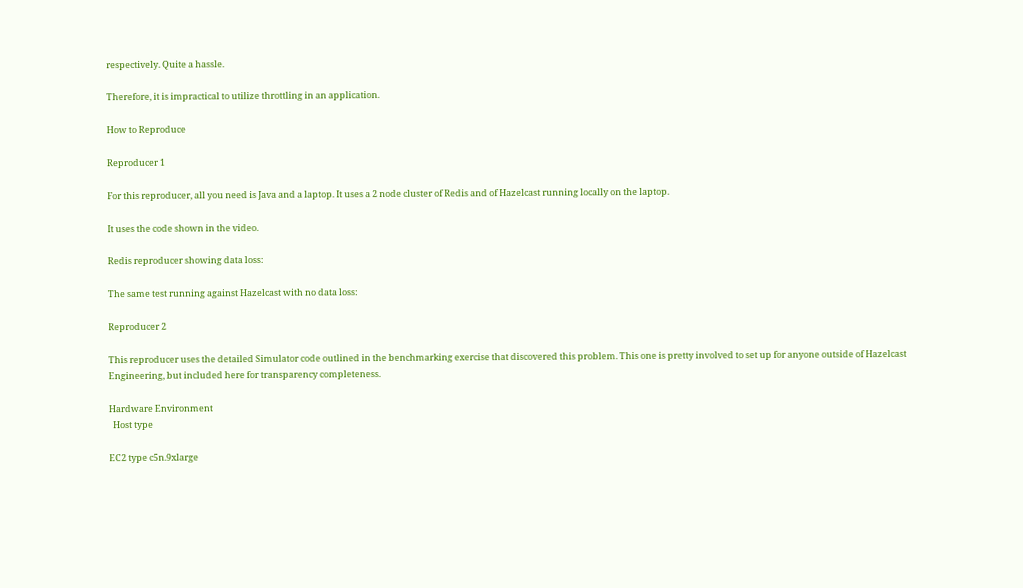respectively. Quite a hassle.

Therefore, it is impractical to utilize throttling in an application.

How to Reproduce

Reproducer 1

For this reproducer, all you need is Java and a laptop. It uses a 2 node cluster of Redis and of Hazelcast running locally on the laptop.

It uses the code shown in the video.

Redis reproducer showing data loss:

The same test running against Hazelcast with no data loss:

Reproducer 2

This reproducer uses the detailed Simulator code outlined in the benchmarking exercise that discovered this problem. This one is pretty involved to set up for anyone outside of Hazelcast Engineering, but included here for transparency completeness.

Hardware Environment
  Host type

EC2 type c5n.9xlarge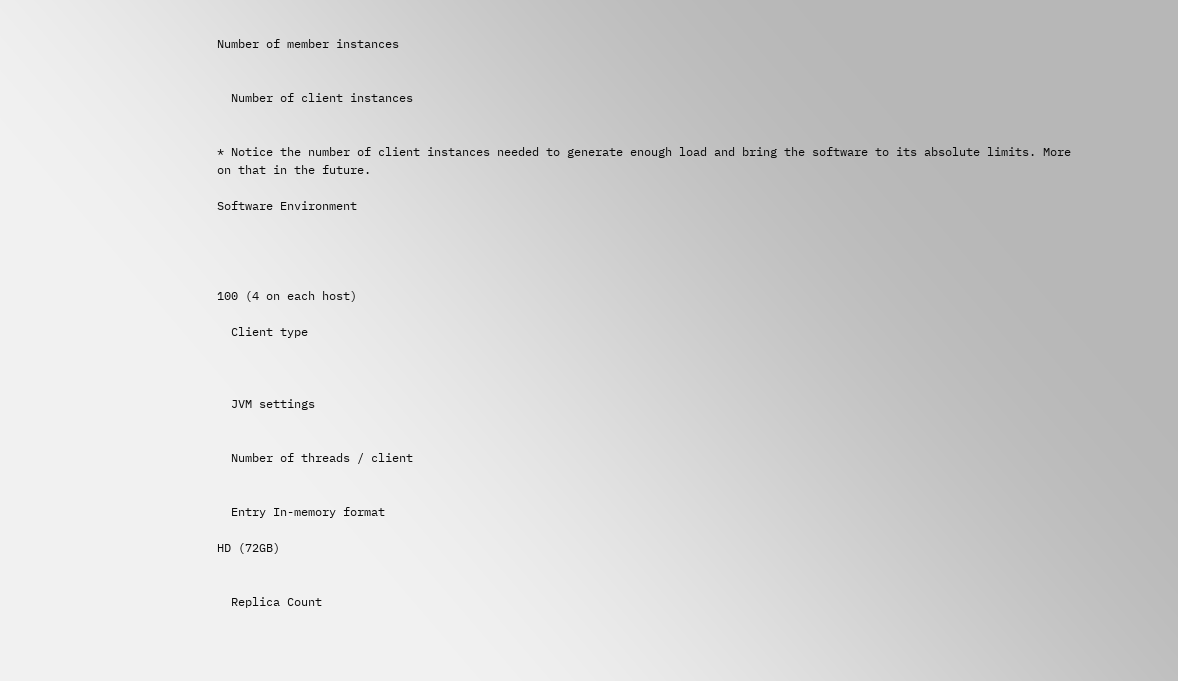Number of member instances


  Number of client instances


* Notice the number of client instances needed to generate enough load and bring the software to its absolute limits. More on that in the future.

Software Environment




100 (4 on each host)

  Client type



  JVM settings


  Number of threads / client


  Entry In-memory format

HD (72GB)


  Replica Count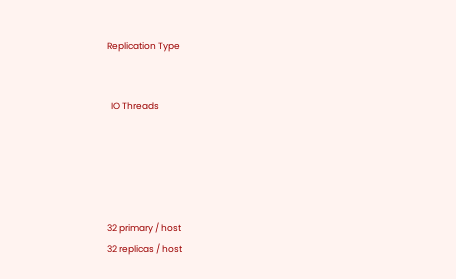Replication Type


  IO Threads





32 primary / host
32 replicas / host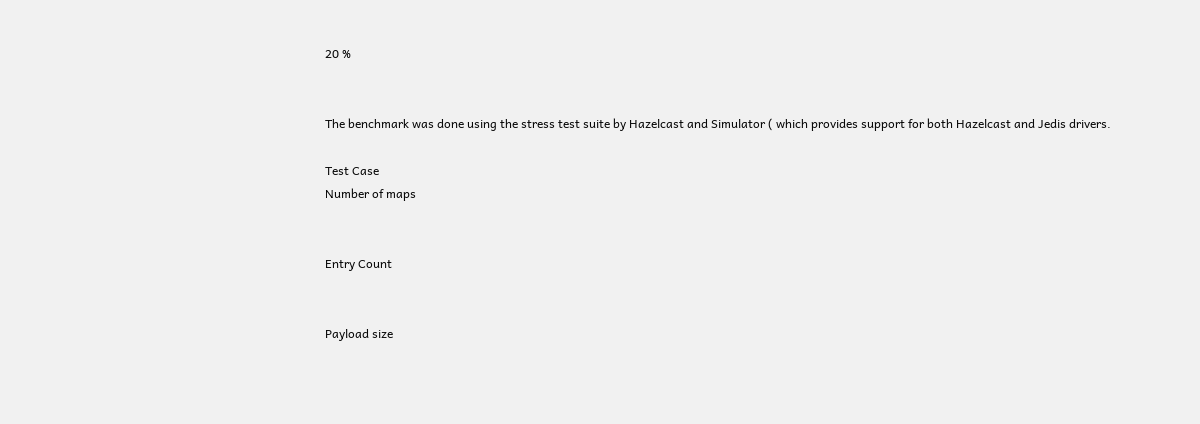20 %


The benchmark was done using the stress test suite by Hazelcast and Simulator ( which provides support for both Hazelcast and Jedis drivers.

Test Case
Number of maps


Entry Count


Payload size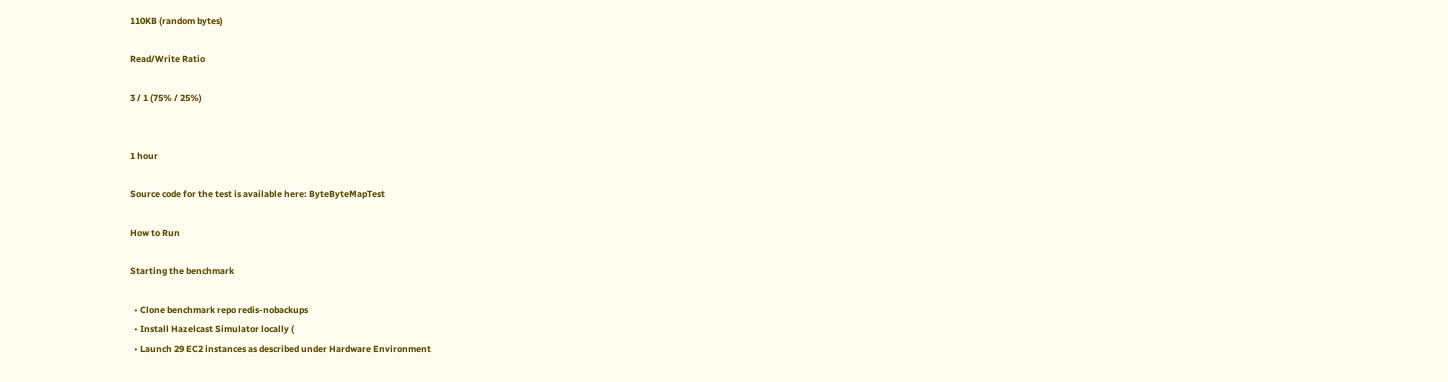110KB (random bytes)

Read/Write Ratio

3 / 1 (75% / 25%)


1 hour

Source code for the test is available here: ByteByteMapTest

How to Run

Starting the benchmark

  • Clone benchmark repo redis-nobackups
  • Install Hazelcast Simulator locally (
  • Launch 29 EC2 instances as described under Hardware Environment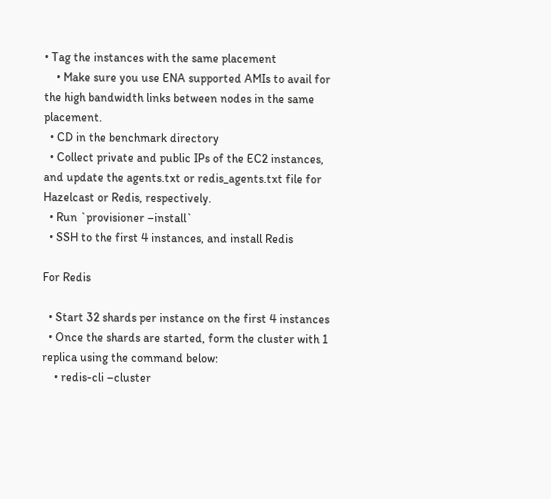• Tag the instances with the same placement
    • Make sure you use ENA supported AMIs to avail for the high bandwidth links between nodes in the same placement.
  • CD in the benchmark directory
  • Collect private and public IPs of the EC2 instances, and update the agents.txt or redis_agents.txt file for Hazelcast or Redis, respectively.
  • Run `provisioner –install`
  • SSH to the first 4 instances, and install Redis

For Redis

  • Start 32 shards per instance on the first 4 instances
  • Once the shards are started, form the cluster with 1 replica using the command below:
    • redis-cli –cluster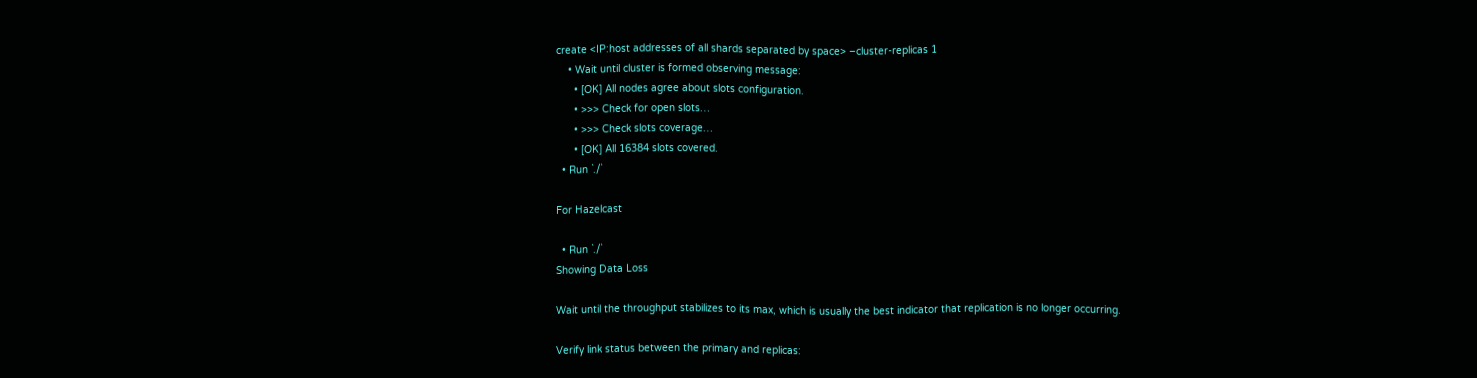create <IP:host addresses of all shards separated by space> –cluster-replicas 1
    • Wait until cluster is formed observing message:
      • [OK] All nodes agree about slots configuration.
      • >>> Check for open slots…
      • >>> Check slots coverage…
      • [OK] All 16384 slots covered.
  • Run `./`

For Hazelcast

  • Run `./`
Showing Data Loss

Wait until the throughput stabilizes to its max, which is usually the best indicator that replication is no longer occurring.

Verify link status between the primary and replicas: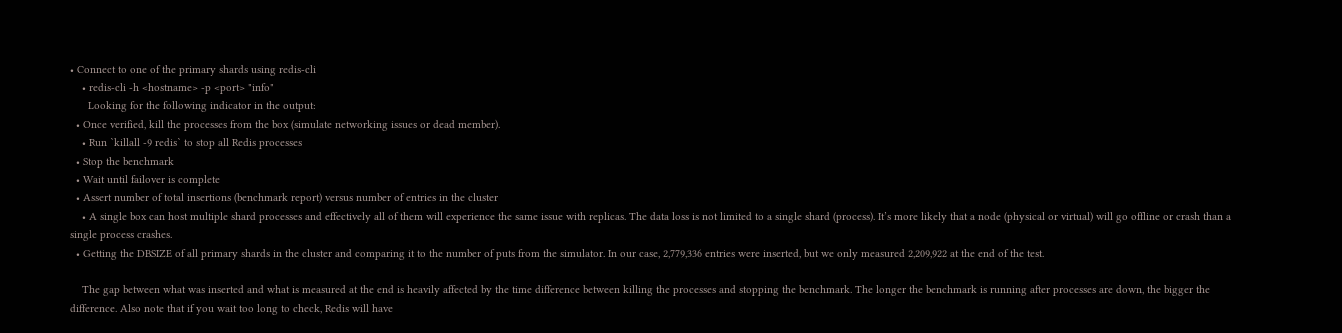• Connect to one of the primary shards using redis-cli
    • redis-cli -h <hostname> -p <port> "info"
      Looking for the following indicator in the output:
  • Once verified, kill the processes from the box (simulate networking issues or dead member).
    • Run `killall -9 redis` to stop all Redis processes
  • Stop the benchmark
  • Wait until failover is complete
  • Assert number of total insertions (benchmark report) versus number of entries in the cluster
    • A single box can host multiple shard processes and effectively all of them will experience the same issue with replicas. The data loss is not limited to a single shard (process). It’s more likely that a node (physical or virtual) will go offline or crash than a single process crashes.
  • Getting the DBSIZE of all primary shards in the cluster and comparing it to the number of puts from the simulator. In our case, 2,779,336 entries were inserted, but we only measured 2,209,922 at the end of the test.

    The gap between what was inserted and what is measured at the end is heavily affected by the time difference between killing the processes and stopping the benchmark. The longer the benchmark is running after processes are down, the bigger the difference. Also note that if you wait too long to check, Redis will have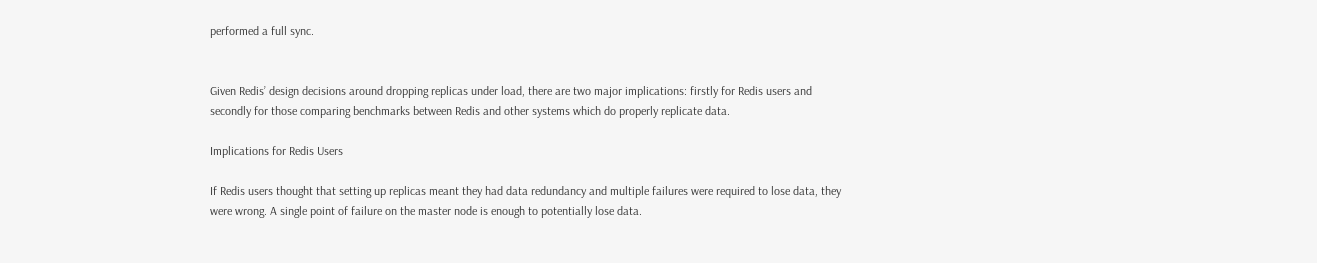performed a full sync.


Given Redis’ design decisions around dropping replicas under load, there are two major implications: firstly for Redis users and secondly for those comparing benchmarks between Redis and other systems which do properly replicate data.

Implications for Redis Users

If Redis users thought that setting up replicas meant they had data redundancy and multiple failures were required to lose data, they were wrong. A single point of failure on the master node is enough to potentially lose data.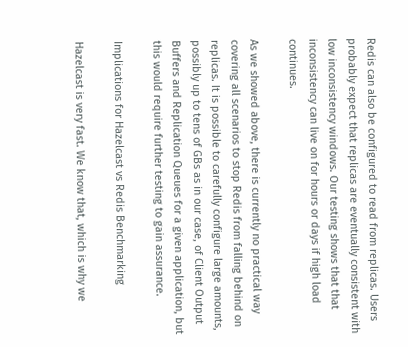Redis can also be configured to read from replicas. Users probably expect that replicas are eventually consistent with low inconsistency windows. Our testing shows that that inconsistency can live on for hours or days if high load continues.

As we showed above, there is currently no practical way covering all scenarios to stop Redis from falling behind on replicas. It is possible to carefully configure large amounts, possibly up to tens of GBs as in our case, of Client Output Buffers and Replication Queues for a given application, but this would require further testing to gain assurance.

Implications for Hazelcast vs Redis Benchmarking

Hazelcast is very fast. We know that, which is why we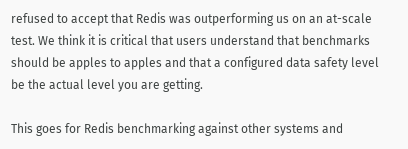refused to accept that Redis was outperforming us on an at-scale test. We think it is critical that users understand that benchmarks should be apples to apples and that a configured data safety level be the actual level you are getting.

This goes for Redis benchmarking against other systems and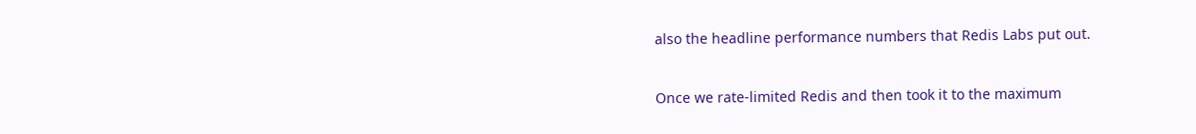also the headline performance numbers that Redis Labs put out.

Once we rate-limited Redis and then took it to the maximum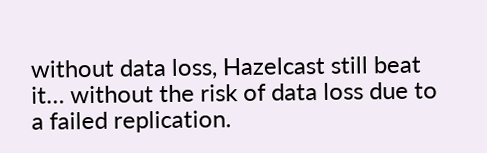without data loss, Hazelcast still beat it… without the risk of data loss due to a failed replication.